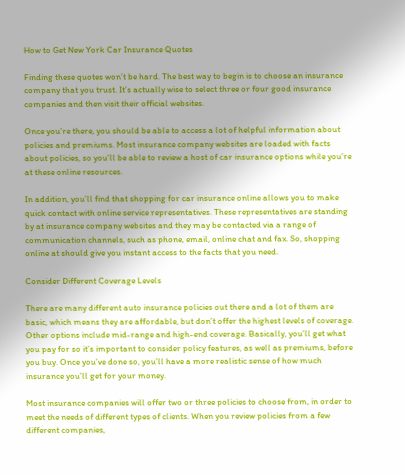How to Get New York Car Insurance Quotes

Finding these quotes won’t be hard. The best way to begin is to choose an insurance company that you trust. It’s actually wise to select three or four good insurance companies and then visit their official websites.

Once you’re there, you should be able to access a lot of helpful information about policies and premiums. Most insurance company websites are loaded with facts about policies, so you’ll be able to review a host of car insurance options while you’re at these online resources.

In addition, you’ll find that shopping for car insurance online allows you to make quick contact with online service representatives. These representatives are standing by at insurance company websites and they may be contacted via a range of communication channels, such as phone, email, online chat and fax. So, shopping online at should give you instant access to the facts that you need.

Consider Different Coverage Levels

There are many different auto insurance policies out there and a lot of them are basic, which means they are affordable, but don’t offer the highest levels of coverage. Other options include mid-range and high-end coverage. Basically, you’ll get what you pay for so it’s important to consider policy features, as well as premiums, before you buy. Once you’ve done so, you’ll have a more realistic sense of how much insurance you’ll get for your money.

Most insurance companies will offer two or three policies to choose from, in order to meet the needs of different types of clients. When you review policies from a few different companies,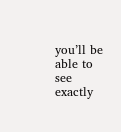you’ll be able to see exactly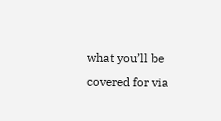what you’ll be covered for via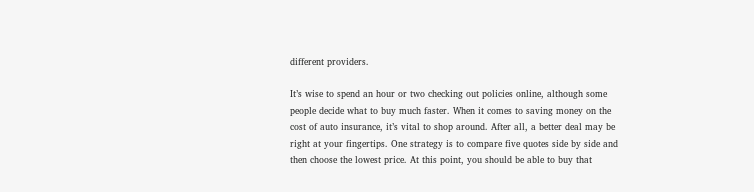different providers.

It’s wise to spend an hour or two checking out policies online, although some people decide what to buy much faster. When it comes to saving money on the cost of auto insurance, it’s vital to shop around. After all, a better deal may be right at your fingertips. One strategy is to compare five quotes side by side and then choose the lowest price. At this point, you should be able to buy that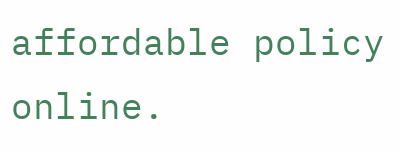affordable policy online.